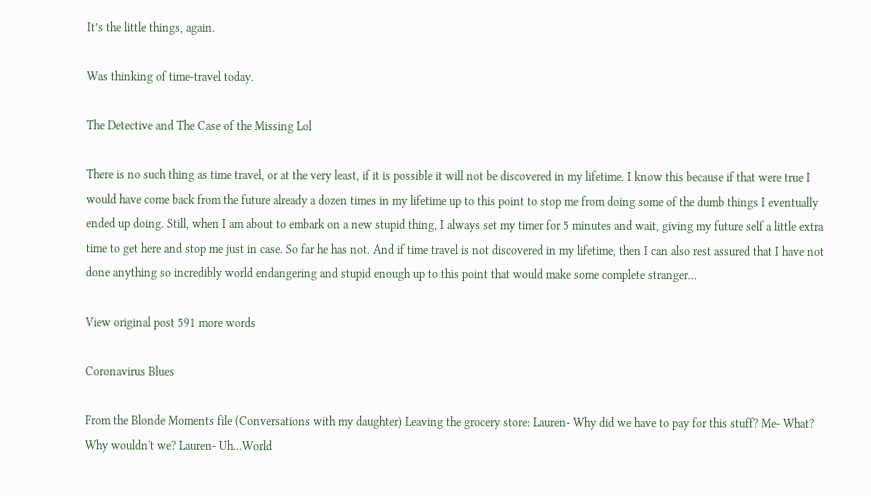It’s the little things, again.

Was thinking of time-travel today.

The Detective and The Case of the Missing Lol

There is no such thing as time travel, or at the very least, if it is possible it will not be discovered in my lifetime. I know this because if that were true I would have come back from the future already a dozen times in my lifetime up to this point to stop me from doing some of the dumb things I eventually ended up doing. Still, when I am about to embark on a new stupid thing, I always set my timer for 5 minutes and wait, giving my future self a little extra time to get here and stop me just in case. So far he has not. And if time travel is not discovered in my lifetime, then I can also rest assured that I have not done anything so incredibly world endangering and stupid enough up to this point that would make some complete stranger…

View original post 591 more words

Coronavirus Blues

From the Blonde Moments file (Conversations with my daughter) Leaving the grocery store: Lauren- Why did we have to pay for this stuff? Me- What? Why wouldn't we? Lauren- Uh...World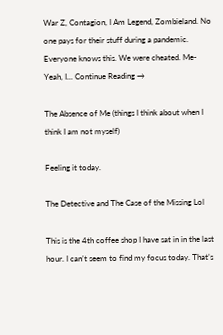War Z, Contagion, I Am Legend, Zombieland. No one pays for their stuff during a pandemic. Everyone knows this. We were cheated. Me- Yeah, I... Continue Reading →

The Absence of Me (things I think about when I think I am not myself)

Feeling it today.

The Detective and The Case of the Missing Lol

This is the 4th coffee shop I have sat in in the last hour. I can’t seem to find my focus today. That’s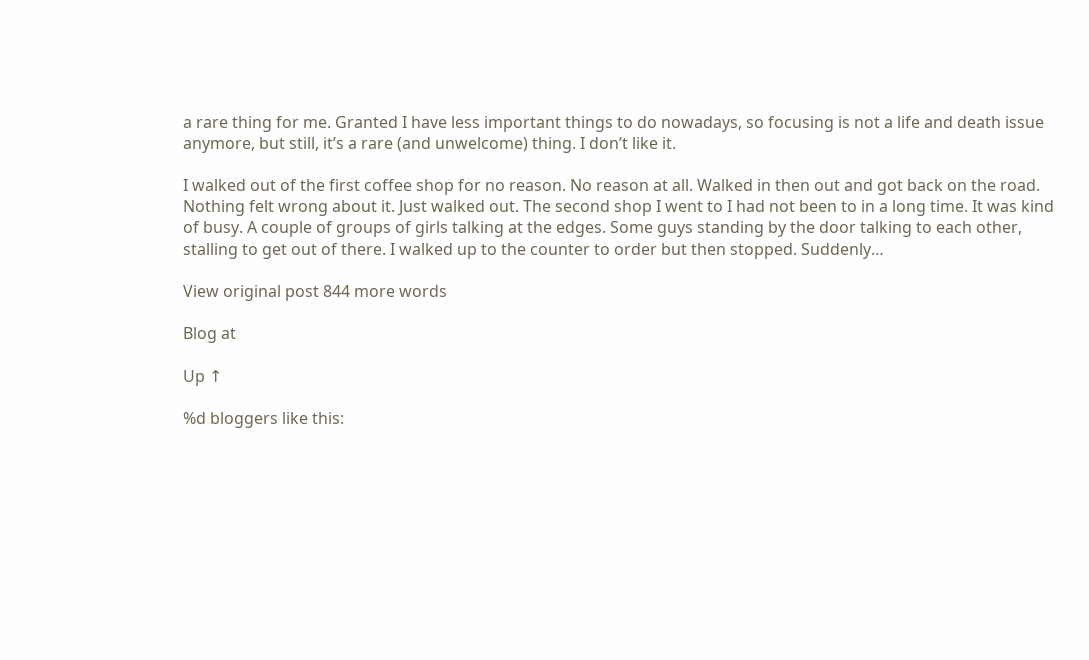a rare thing for me. Granted I have less important things to do nowadays, so focusing is not a life and death issue anymore, but still, it’s a rare (and unwelcome) thing. I don’t like it.

I walked out of the first coffee shop for no reason. No reason at all. Walked in then out and got back on the road. Nothing felt wrong about it. Just walked out. The second shop I went to I had not been to in a long time. It was kind of busy. A couple of groups of girls talking at the edges. Some guys standing by the door talking to each other, stalling to get out of there. I walked up to the counter to order but then stopped. Suddenly…

View original post 844 more words

Blog at

Up ↑

%d bloggers like this: